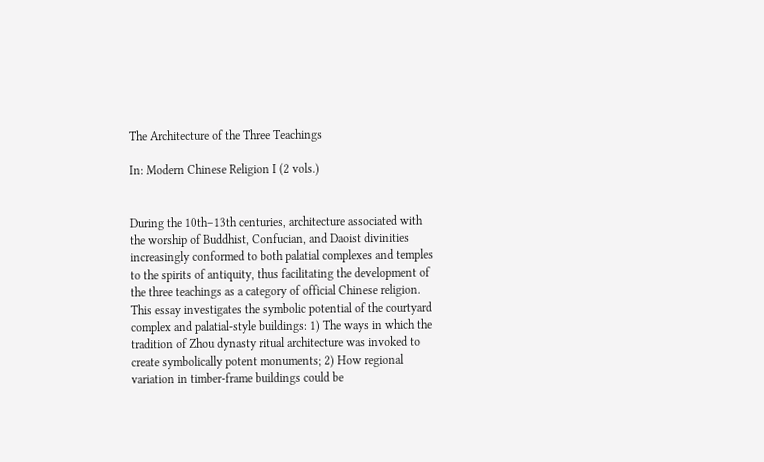The Architecture of the Three Teachings

In: Modern Chinese Religion I (2 vols.)


During the 10th–13th centuries, architecture associated with the worship of Buddhist, Confucian, and Daoist divinities increasingly conformed to both palatial complexes and temples to the spirits of antiquity, thus facilitating the development of the three teachings as a category of official Chinese religion. This essay investigates the symbolic potential of the courtyard complex and palatial-style buildings: 1) The ways in which the tradition of Zhou dynasty ritual architecture was invoked to create symbolically potent monuments; 2) How regional variation in timber-frame buildings could be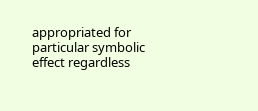appropriated for particular symbolic effect regardless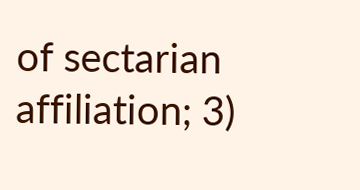of sectarian affiliation; 3)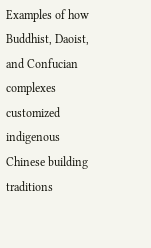Examples of how Buddhist, Daoist, and Confucian complexes customized indigenous Chinese building traditions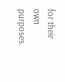for their own purposes.